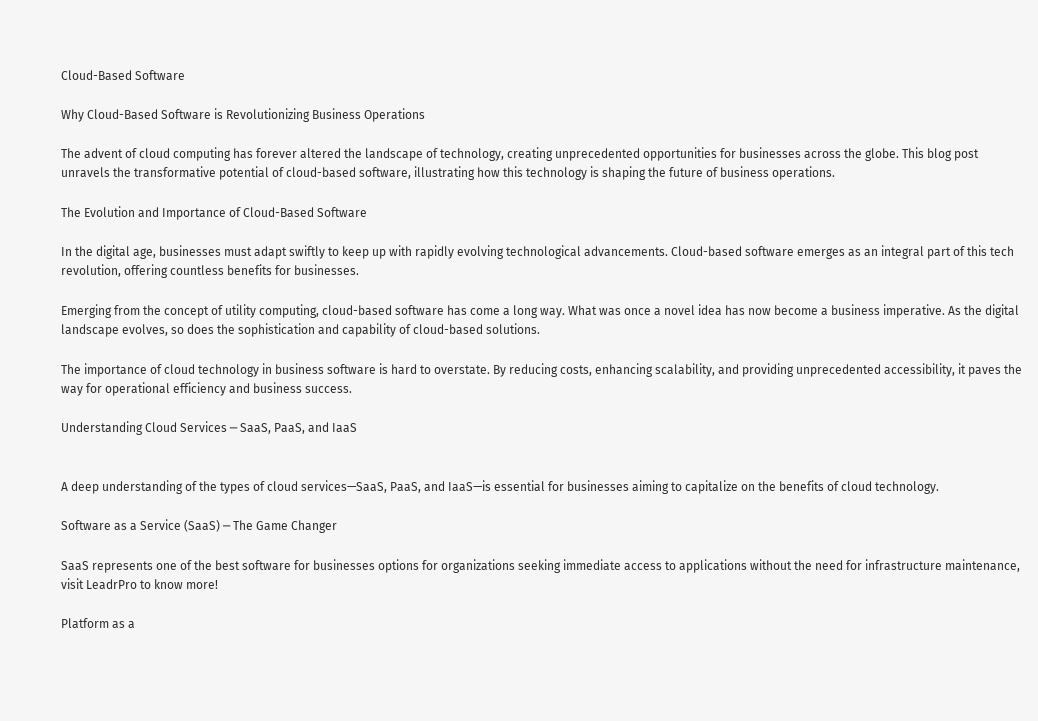Cloud-Based Software

Why Cloud-Based Software is Revolutionizing Business Operations

The advent of cloud computing has forever altered the landscape of technology, creating unprecedented opportunities for businesses across the globe. This blog post unravels the transformative potential of cloud-based software, illustrating how this technology is shaping the future of business operations.

The Evolution and Importance of Cloud-Based Software

In the digital age, businesses must adapt swiftly to keep up with rapidly evolving technological advancements. Cloud-based software emerges as an integral part of this tech revolution, offering countless benefits for businesses.

Emerging from the concept of utility computing, cloud-based software has come a long way. What was once a novel idea has now become a business imperative. As the digital landscape evolves, so does the sophistication and capability of cloud-based solutions.

The importance of cloud technology in business software is hard to overstate. By reducing costs, enhancing scalability, and providing unprecedented accessibility, it paves the way for operational efficiency and business success.

Understanding Cloud Services ─ SaaS, PaaS, and IaaS


A deep understanding of the types of cloud services—SaaS, PaaS, and IaaS—is essential for businesses aiming to capitalize on the benefits of cloud technology.

Software as a Service (SaaS) ─ The Game Changer

SaaS represents one of the best software for businesses options for organizations seeking immediate access to applications without the need for infrastructure maintenance, visit LeadrPro to know more!

Platform as a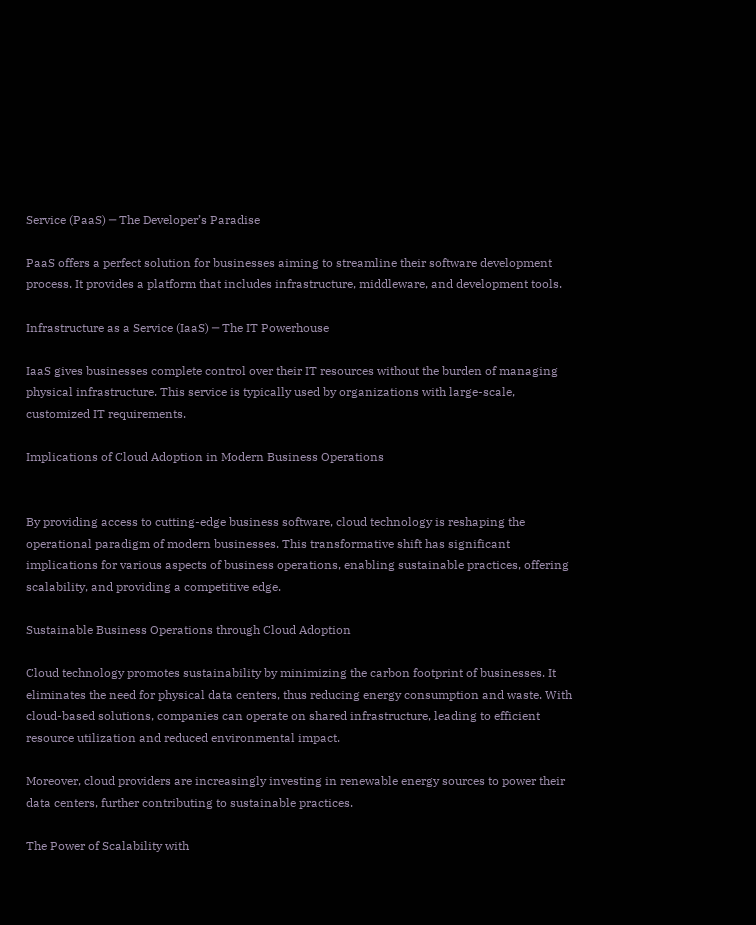Service (PaaS) ─ The Developer’s Paradise

PaaS offers a perfect solution for businesses aiming to streamline their software development process. It provides a platform that includes infrastructure, middleware, and development tools.

Infrastructure as a Service (IaaS) ─ The IT Powerhouse

IaaS gives businesses complete control over their IT resources without the burden of managing physical infrastructure. This service is typically used by organizations with large-scale, customized IT requirements.

Implications of Cloud Adoption in Modern Business Operations


By providing access to cutting-edge business software, cloud technology is reshaping the operational paradigm of modern businesses. This transformative shift has significant implications for various aspects of business operations, enabling sustainable practices, offering scalability, and providing a competitive edge.

Sustainable Business Operations through Cloud Adoption

Cloud technology promotes sustainability by minimizing the carbon footprint of businesses. It eliminates the need for physical data centers, thus reducing energy consumption and waste. With cloud-based solutions, companies can operate on shared infrastructure, leading to efficient resource utilization and reduced environmental impact.

Moreover, cloud providers are increasingly investing in renewable energy sources to power their data centers, further contributing to sustainable practices.

The Power of Scalability with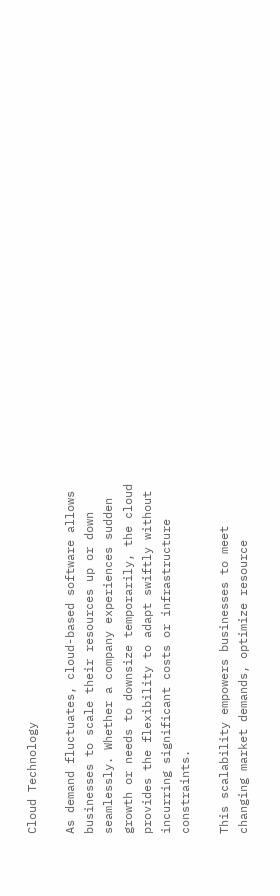Cloud Technology

As demand fluctuates, cloud-based software allows businesses to scale their resources up or down seamlessly. Whether a company experiences sudden growth or needs to downsize temporarily, the cloud provides the flexibility to adapt swiftly without incurring significant costs or infrastructure constraints.

This scalability empowers businesses to meet changing market demands, optimize resource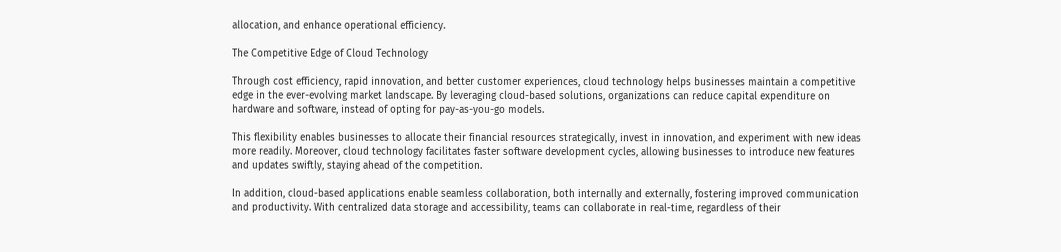allocation, and enhance operational efficiency.

The Competitive Edge of Cloud Technology

Through cost efficiency, rapid innovation, and better customer experiences, cloud technology helps businesses maintain a competitive edge in the ever-evolving market landscape. By leveraging cloud-based solutions, organizations can reduce capital expenditure on hardware and software, instead of opting for pay-as-you-go models.

This flexibility enables businesses to allocate their financial resources strategically, invest in innovation, and experiment with new ideas more readily. Moreover, cloud technology facilitates faster software development cycles, allowing businesses to introduce new features and updates swiftly, staying ahead of the competition.

In addition, cloud-based applications enable seamless collaboration, both internally and externally, fostering improved communication and productivity. With centralized data storage and accessibility, teams can collaborate in real-time, regardless of their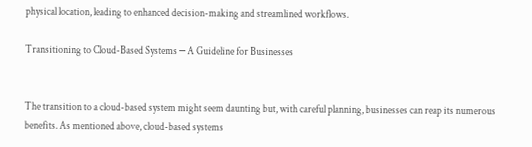physical location, leading to enhanced decision-making and streamlined workflows.

Transitioning to Cloud-Based Systems ─ A Guideline for Businesses


The transition to a cloud-based system might seem daunting but, with careful planning, businesses can reap its numerous benefits. As mentioned above, cloud-based systems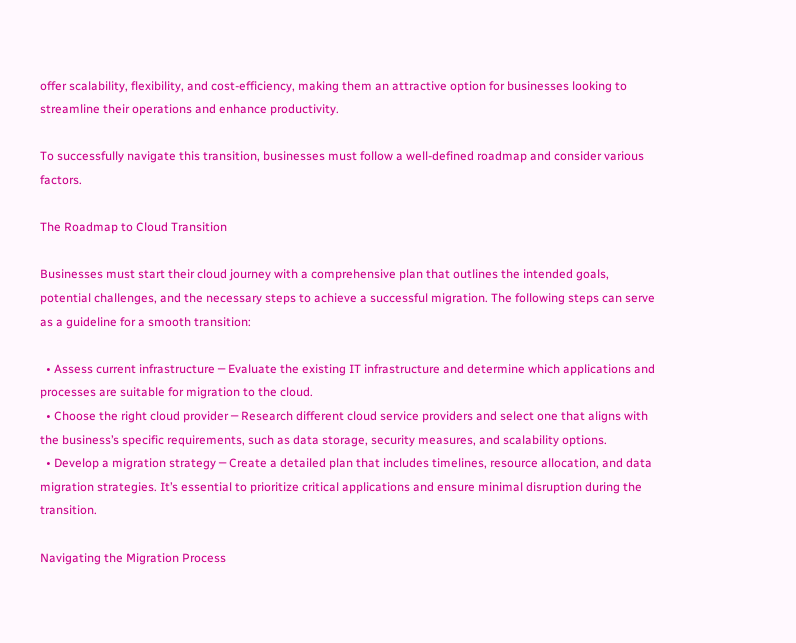offer scalability, flexibility, and cost-efficiency, making them an attractive option for businesses looking to streamline their operations and enhance productivity.

To successfully navigate this transition, businesses must follow a well-defined roadmap and consider various factors.

The Roadmap to Cloud Transition

Businesses must start their cloud journey with a comprehensive plan that outlines the intended goals, potential challenges, and the necessary steps to achieve a successful migration. The following steps can serve as a guideline for a smooth transition:

  • Assess current infrastructure ─ Evaluate the existing IT infrastructure and determine which applications and processes are suitable for migration to the cloud.
  • Choose the right cloud provider ─ Research different cloud service providers and select one that aligns with the business’s specific requirements, such as data storage, security measures, and scalability options.
  • Develop a migration strategy ─ Create a detailed plan that includes timelines, resource allocation, and data migration strategies. It’s essential to prioritize critical applications and ensure minimal disruption during the transition.

Navigating the Migration Process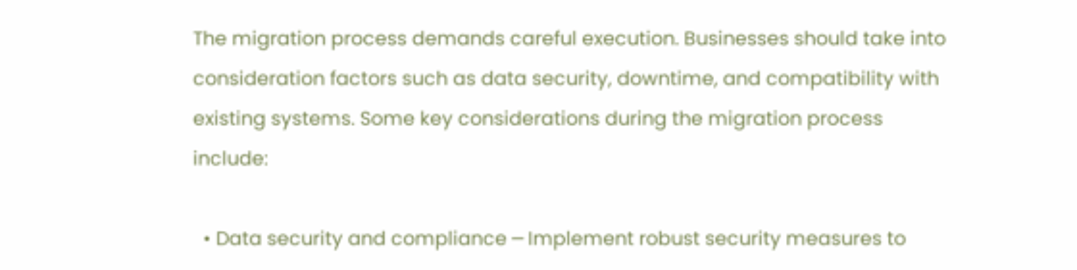The migration process demands careful execution. Businesses should take into consideration factors such as data security, downtime, and compatibility with existing systems. Some key considerations during the migration process include:

  • Data security and compliance ─ Implement robust security measures to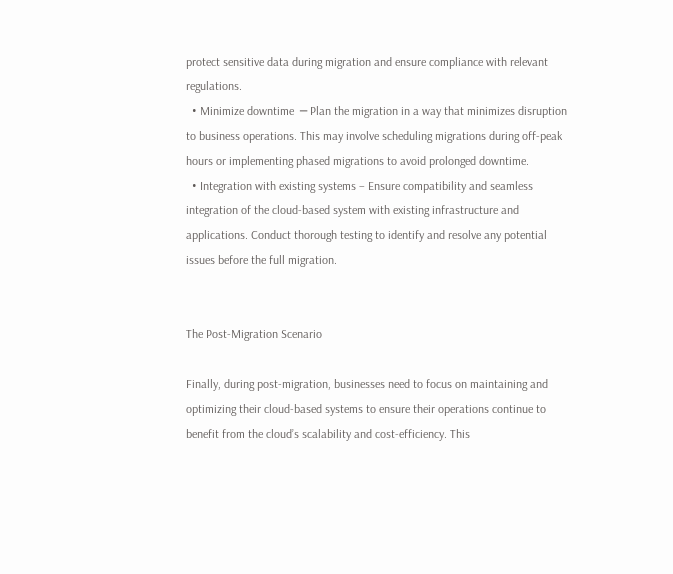protect sensitive data during migration and ensure compliance with relevant regulations.
  • Minimize downtime  ─ Plan the migration in a way that minimizes disruption to business operations. This may involve scheduling migrations during off-peak hours or implementing phased migrations to avoid prolonged downtime.
  • Integration with existing systems – Ensure compatibility and seamless integration of the cloud-based system with existing infrastructure and applications. Conduct thorough testing to identify and resolve any potential issues before the full migration.


The Post-Migration Scenario

Finally, during post-migration, businesses need to focus on maintaining and optimizing their cloud-based systems to ensure their operations continue to benefit from the cloud’s scalability and cost-efficiency. This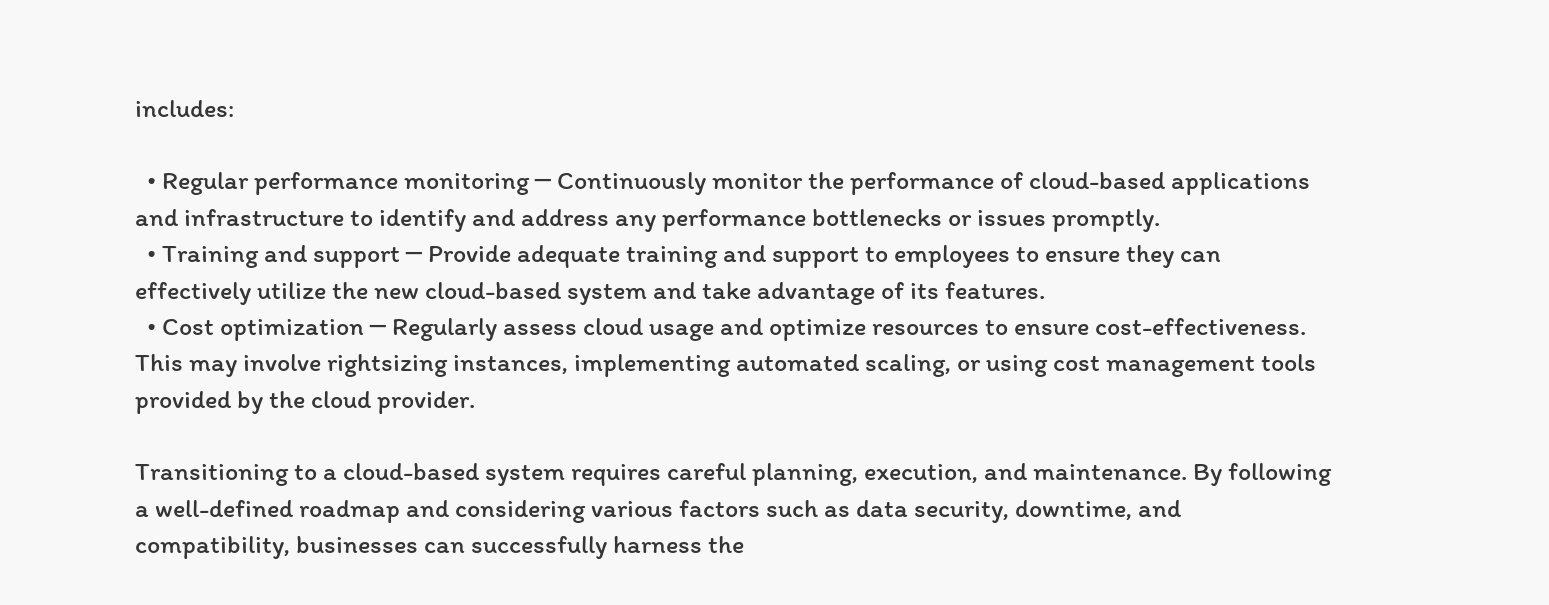includes:

  • Regular performance monitoring ─ Continuously monitor the performance of cloud-based applications and infrastructure to identify and address any performance bottlenecks or issues promptly.
  • Training and support ─ Provide adequate training and support to employees to ensure they can effectively utilize the new cloud-based system and take advantage of its features.
  • Cost optimization ─ Regularly assess cloud usage and optimize resources to ensure cost-effectiveness. This may involve rightsizing instances, implementing automated scaling, or using cost management tools provided by the cloud provider.

Transitioning to a cloud-based system requires careful planning, execution, and maintenance. By following a well-defined roadmap and considering various factors such as data security, downtime, and compatibility, businesses can successfully harness the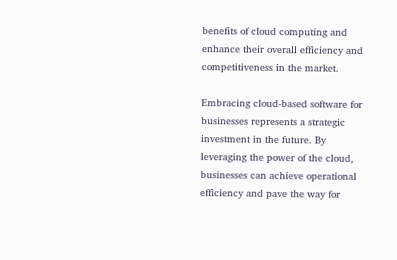benefits of cloud computing and enhance their overall efficiency and competitiveness in the market.

Embracing cloud-based software for businesses represents a strategic investment in the future. By leveraging the power of the cloud, businesses can achieve operational efficiency and pave the way for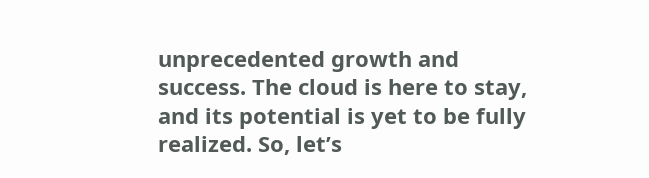unprecedented growth and success. The cloud is here to stay, and its potential is yet to be fully realized. So, let’s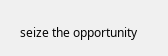seize the opportunity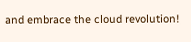and embrace the cloud revolution!